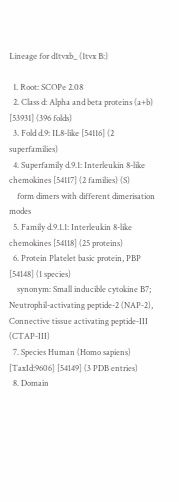Lineage for d1tvxb_ (1tvx B:)

  1. Root: SCOPe 2.08
  2. Class d: Alpha and beta proteins (a+b) [53931] (396 folds)
  3. Fold d.9: IL8-like [54116] (2 superfamilies)
  4. Superfamily d.9.1: Interleukin 8-like chemokines [54117] (2 families) (S)
    form dimers with different dimerisation modes
  5. Family d.9.1.1: Interleukin 8-like chemokines [54118] (25 proteins)
  6. Protein Platelet basic protein, PBP [54148] (1 species)
    synonym: Small inducible cytokine B7; Neutrophil-activating peptide-2 (NAP-2), Connective tissue activating peptide-III (CTAP-III)
  7. Species Human (Homo sapiens) [TaxId:9606] [54149] (3 PDB entries)
  8. Domain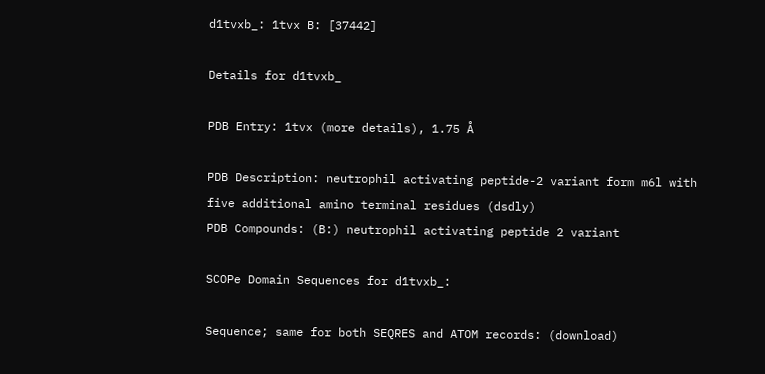d1tvxb_: 1tvx B: [37442]

Details for d1tvxb_

PDB Entry: 1tvx (more details), 1.75 Å

PDB Description: neutrophil activating peptide-2 variant form m6l with five additional amino terminal residues (dsdly)
PDB Compounds: (B:) neutrophil activating peptide 2 variant

SCOPe Domain Sequences for d1tvxb_:

Sequence; same for both SEQRES and ATOM records: (download)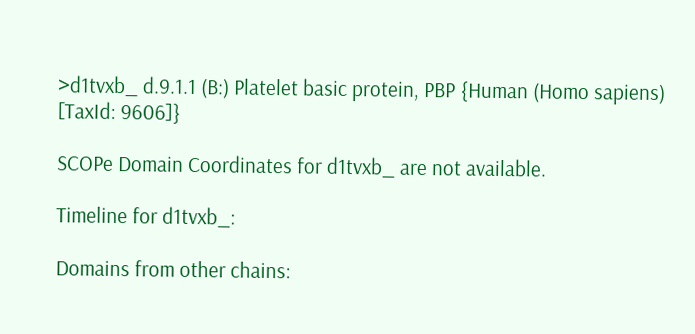>d1tvxb_ d.9.1.1 (B:) Platelet basic protein, PBP {Human (Homo sapiens) [TaxId: 9606]}

SCOPe Domain Coordinates for d1tvxb_ are not available.

Timeline for d1tvxb_:

Domains from other chains: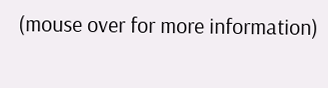(mouse over for more information)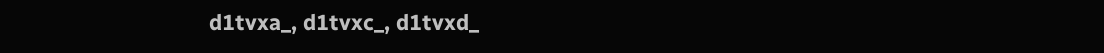d1tvxa_, d1tvxc_, d1tvxd_